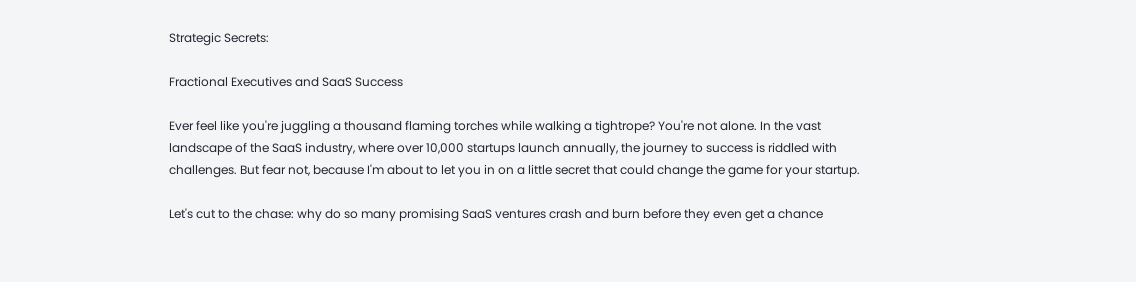Strategic Secrets:

Fractional Executives and SaaS Success

Ever feel like you're juggling a thousand flaming torches while walking a tightrope? You're not alone. In the vast landscape of the SaaS industry, where over 10,000 startups launch annually, the journey to success is riddled with challenges. But fear not, because I'm about to let you in on a little secret that could change the game for your startup.

Let's cut to the chase: why do so many promising SaaS ventures crash and burn before they even get a chance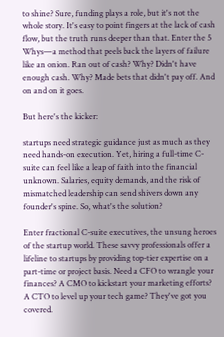to shine? Sure, funding plays a role, but it's not the whole story. It's easy to point fingers at the lack of cash flow, but the truth runs deeper than that. Enter the 5 Whys—a method that peels back the layers of failure like an onion. Ran out of cash? Why? Didn't have enough cash. Why? Made bets that didn't pay off. And on and on it goes.

But here's the kicker:

startups need strategic guidance just as much as they need hands-on execution. Yet, hiring a full-time C-suite can feel like a leap of faith into the financial unknown. Salaries, equity demands, and the risk of mismatched leadership can send shivers down any founder's spine. So, what's the solution?

Enter fractional C-suite executives, the unsung heroes of the startup world. These savvy professionals offer a lifeline to startups by providing top-tier expertise on a part-time or project basis. Need a CFO to wrangle your finances? A CMO to kickstart your marketing efforts? A CTO to level up your tech game? They've got you covered.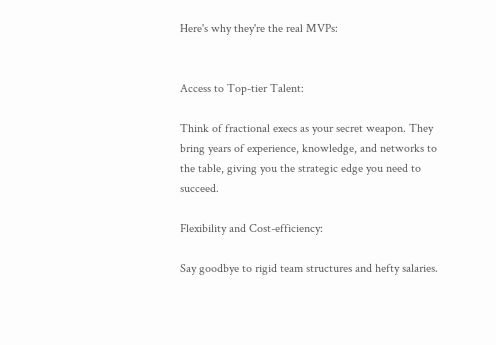Here's why they're the real MVPs:


Access to Top-tier Talent:

Think of fractional execs as your secret weapon. They bring years of experience, knowledge, and networks to the table, giving you the strategic edge you need to succeed.

Flexibility and Cost-efficiency:

Say goodbye to rigid team structures and hefty salaries.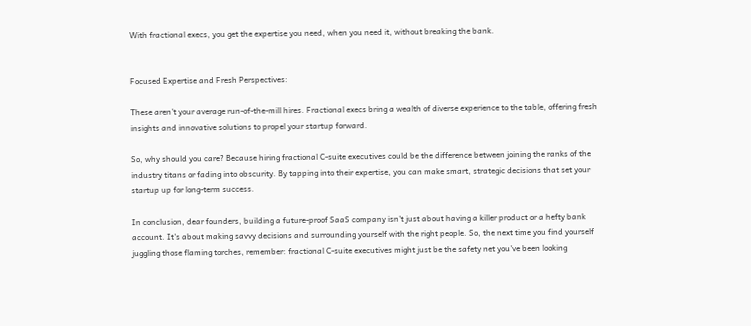With fractional execs, you get the expertise you need, when you need it, without breaking the bank.


Focused Expertise and Fresh Perspectives:

These aren't your average run-of-the-mill hires. Fractional execs bring a wealth of diverse experience to the table, offering fresh insights and innovative solutions to propel your startup forward.

So, why should you care? Because hiring fractional C-suite executives could be the difference between joining the ranks of the industry titans or fading into obscurity. By tapping into their expertise, you can make smart, strategic decisions that set your startup up for long-term success.

In conclusion, dear founders, building a future-proof SaaS company isn't just about having a killer product or a hefty bank account. It's about making savvy decisions and surrounding yourself with the right people. So, the next time you find yourself juggling those flaming torches, remember: fractional C-suite executives might just be the safety net you've been looking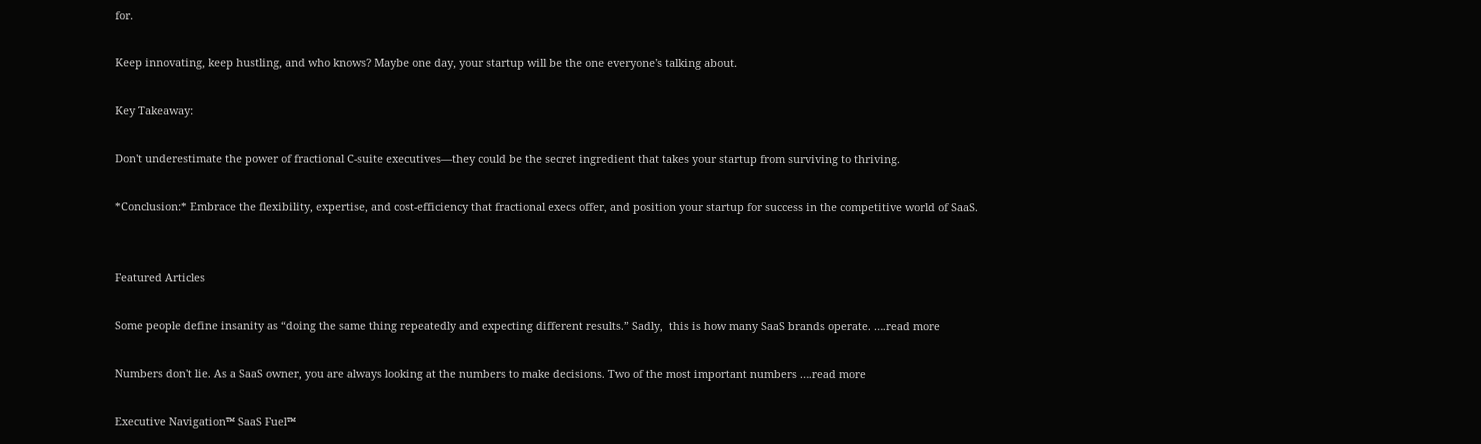for.

Keep innovating, keep hustling, and who knows? Maybe one day, your startup will be the one everyone's talking about.

Key Takeaway:

Don't underestimate the power of fractional C-suite executives—they could be the secret ingredient that takes your startup from surviving to thriving.

*Conclusion:* Embrace the flexibility, expertise, and cost-efficiency that fractional execs offer, and position your startup for success in the competitive world of SaaS.


Featured Articles

Some people define insanity as “doing the same thing repeatedly and expecting different results.” Sadly,  this is how many SaaS brands operate. ….read more

Numbers don't lie. As a SaaS owner, you are always looking at the numbers to make decisions. Two of the most important numbers ….read more

Executive Navigation™ SaaS Fuel™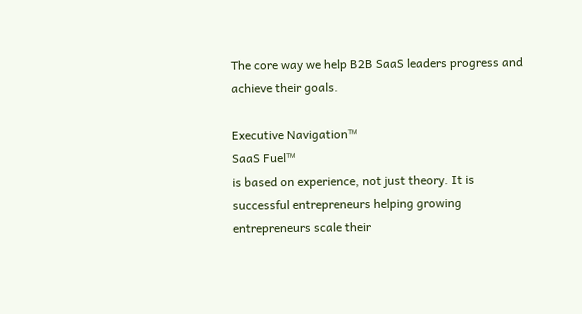The core way we help B2B SaaS leaders progress and achieve their goals.

Executive Navigation™
SaaS Fuel™
is based on experience, not just theory. It is successful entrepreneurs helping growing entrepreneurs scale their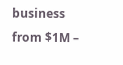business from $1M –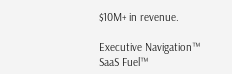$10M+ in revenue.

Executive Navigation™
SaaS Fuel™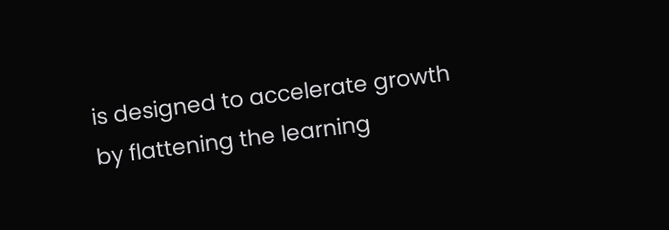is designed to accelerate growth by flattening the learning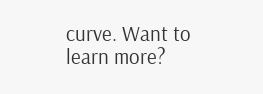curve. Want to learn more?